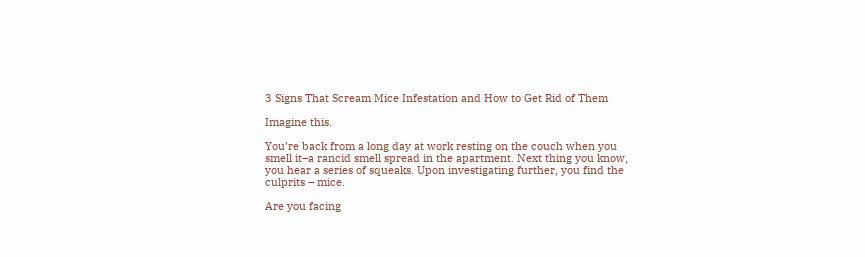3 Signs That Scream Mice Infestation and How to Get Rid of Them

Imagine this.

You’re back from a long day at work resting on the couch when you smell it–a rancid smell spread in the apartment. Next thing you know, you hear a series of squeaks. Upon investigating further, you find the culprits – mice.

Are you facing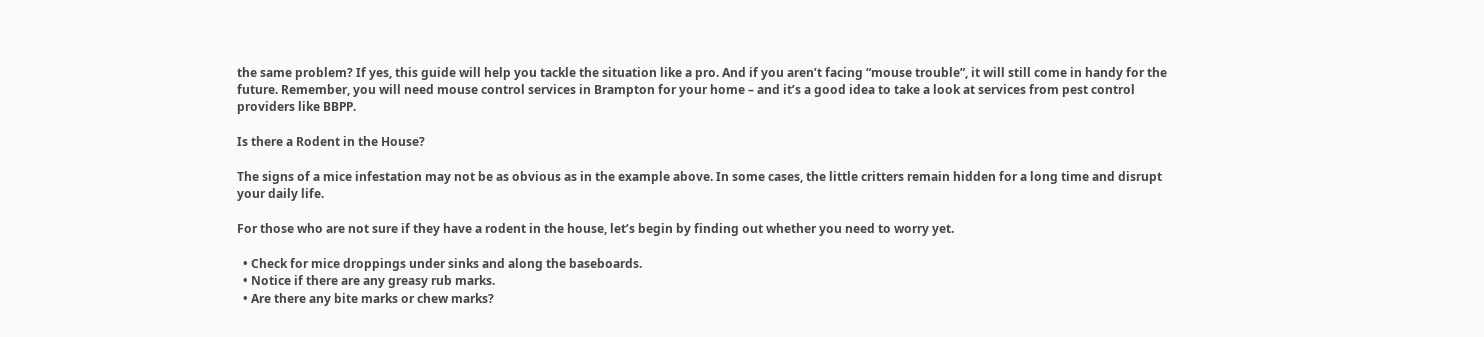the same problem? If yes, this guide will help you tackle the situation like a pro. And if you aren’t facing “mouse trouble”, it will still come in handy for the future. Remember, you will need mouse control services in Brampton for your home – and it’s a good idea to take a look at services from pest control providers like BBPP.

Is there a Rodent in the House?

The signs of a mice infestation may not be as obvious as in the example above. In some cases, the little critters remain hidden for a long time and disrupt your daily life.

For those who are not sure if they have a rodent in the house, let’s begin by finding out whether you need to worry yet.

  • Check for mice droppings under sinks and along the baseboards.
  • Notice if there are any greasy rub marks.
  • Are there any bite marks or chew marks?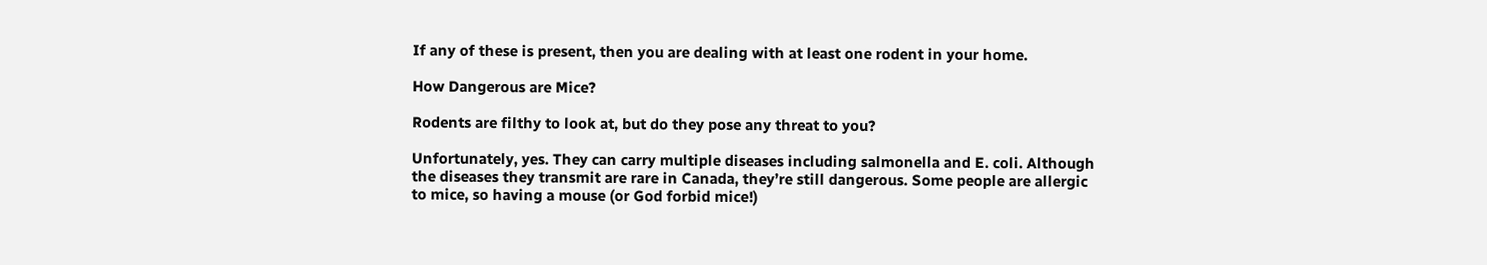If any of these is present, then you are dealing with at least one rodent in your home.

How Dangerous are Mice?

Rodents are filthy to look at, but do they pose any threat to you?

Unfortunately, yes. They can carry multiple diseases including salmonella and E. coli. Although the diseases they transmit are rare in Canada, they’re still dangerous. Some people are allergic to mice, so having a mouse (or God forbid mice!)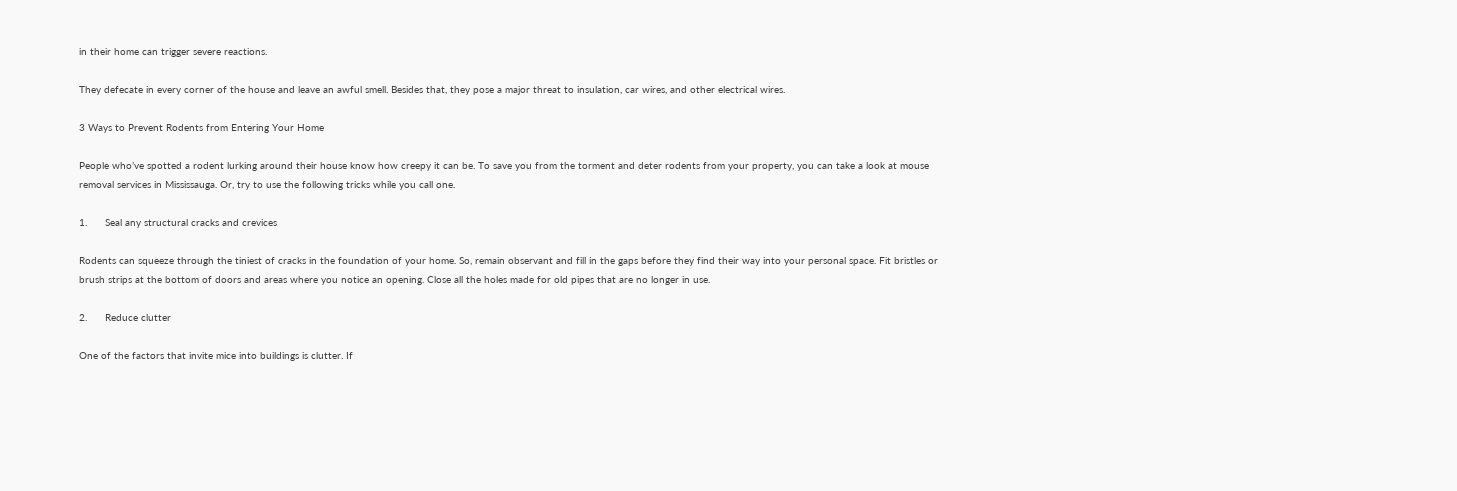in their home can trigger severe reactions.

They defecate in every corner of the house and leave an awful smell. Besides that, they pose a major threat to insulation, car wires, and other electrical wires.

3 Ways to Prevent Rodents from Entering Your Home

People who’ve spotted a rodent lurking around their house know how creepy it can be. To save you from the torment and deter rodents from your property, you can take a look at mouse removal services in Mississauga. Or, try to use the following tricks while you call one.

1.      Seal any structural cracks and crevices

Rodents can squeeze through the tiniest of cracks in the foundation of your home. So, remain observant and fill in the gaps before they find their way into your personal space. Fit bristles or brush strips at the bottom of doors and areas where you notice an opening. Close all the holes made for old pipes that are no longer in use.

2.      Reduce clutter

One of the factors that invite mice into buildings is clutter. If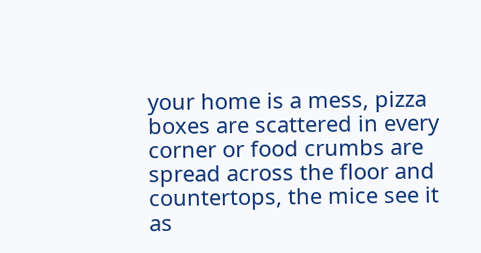your home is a mess, pizza boxes are scattered in every corner or food crumbs are spread across the floor and countertops, the mice see it as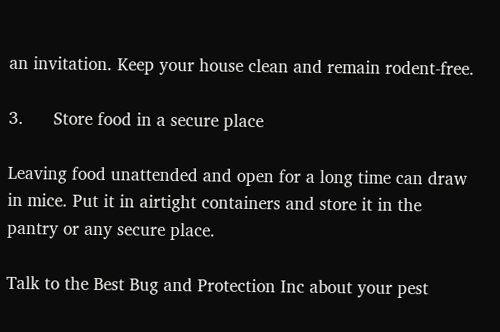an invitation. Keep your house clean and remain rodent-free.

3.      Store food in a secure place

Leaving food unattended and open for a long time can draw in mice. Put it in airtight containers and store it in the pantry or any secure place.

Talk to the Best Bug and Protection Inc about your pest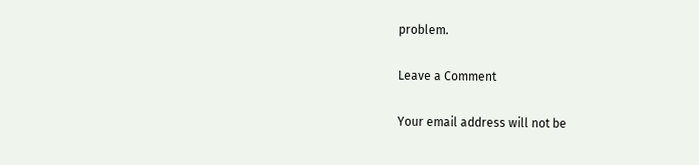problem.

Leave a Comment

Your email address will not be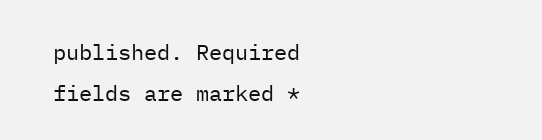published. Required fields are marked *